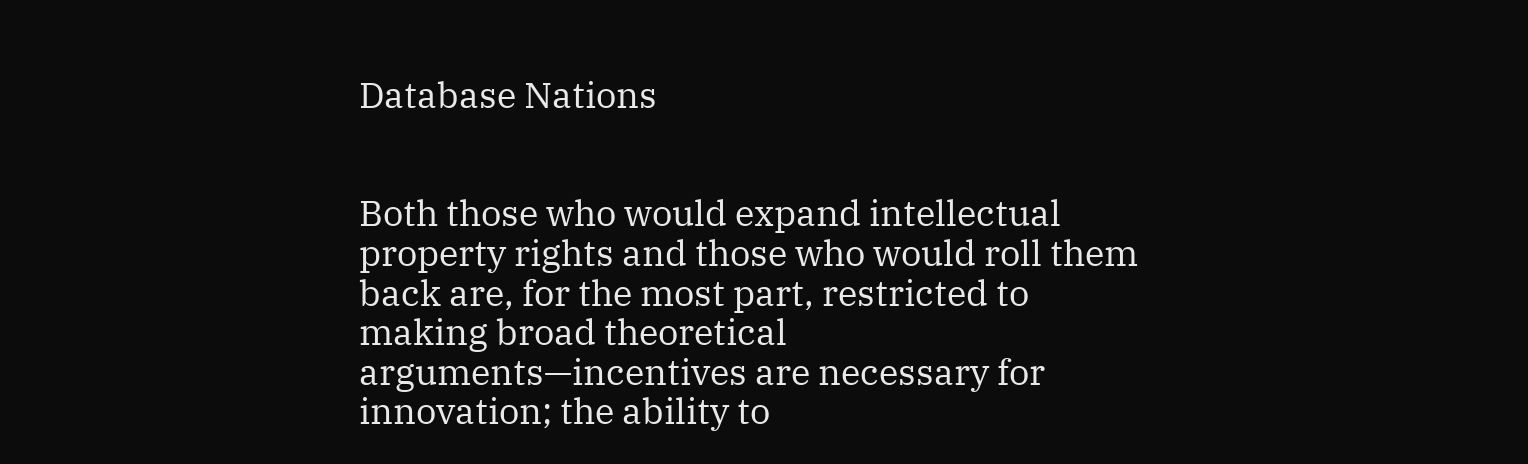Database Nations


Both those who would expand intellectual property rights and those who would roll them back are, for the most part, restricted to making broad theoretical arguments—incentives are necessary for innovation; the ability to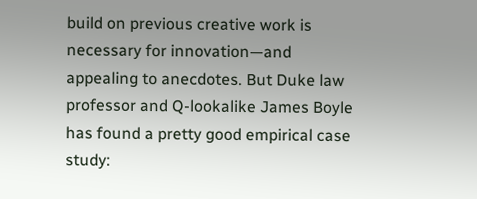build on previous creative work is necessary for innovation—and appealing to anecdotes. But Duke law professor and Q-lookalike James Boyle has found a pretty good empirical case study: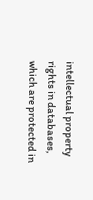intellectual property rights in databases, which are protected in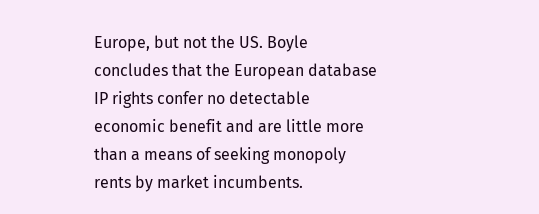Europe, but not the US. Boyle concludes that the European database IP rights confer no detectable economic benefit and are little more than a means of seeking monopoly rents by market incumbents.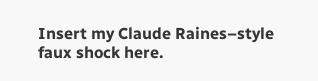Insert my Claude Raines–style faux shock here.